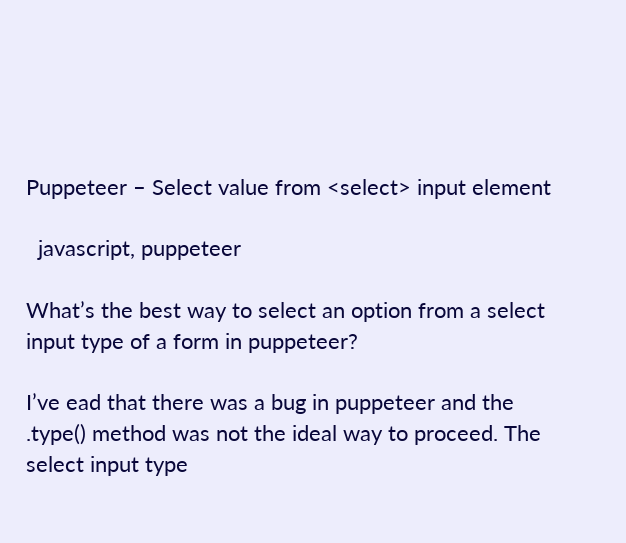Puppeteer – Select value from <select> input element

  javascript, puppeteer

What’s the best way to select an option from a select input type of a form in puppeteer?

I’ve ead that there was a bug in puppeteer and the .type() method was not the ideal way to proceed. The select input type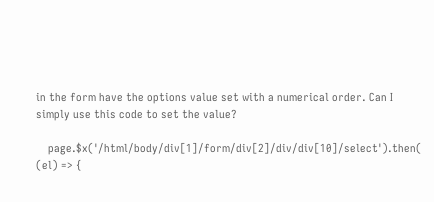in the form have the options value set with a numerical order. Can I simply use this code to set the value?

    page.$x('/html/body/div[1]/form/div[2]/div/div[10]/select').then( (el) => {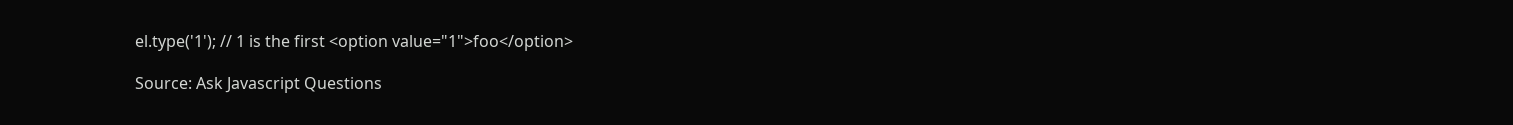el.type('1'); // 1 is the first <option value="1">foo</option>

Source: Ask Javascript Questions